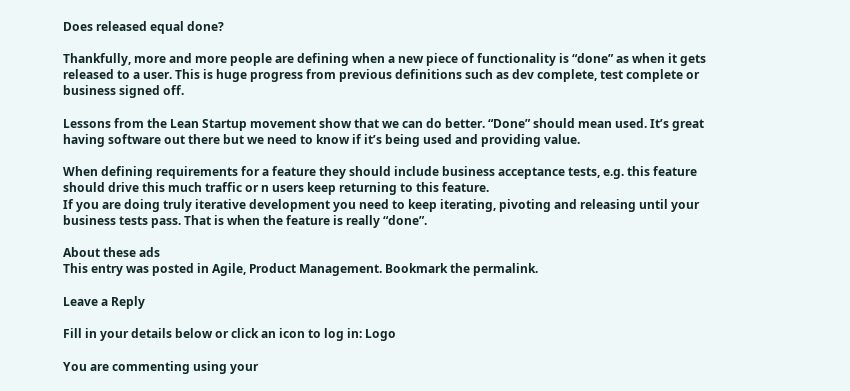Does released equal done?

Thankfully, more and more people are defining when a new piece of functionality is “done” as when it gets released to a user. This is huge progress from previous definitions such as dev complete, test complete or business signed off.

Lessons from the Lean Startup movement show that we can do better. “Done” should mean used. It’s great having software out there but we need to know if it’s being used and providing value.

When defining requirements for a feature they should include business acceptance tests, e.g. this feature should drive this much traffic or n users keep returning to this feature.
If you are doing truly iterative development you need to keep iterating, pivoting and releasing until your business tests pass. That is when the feature is really “done”.

About these ads
This entry was posted in Agile, Product Management. Bookmark the permalink.

Leave a Reply

Fill in your details below or click an icon to log in: Logo

You are commenting using your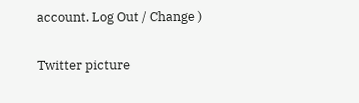account. Log Out / Change )

Twitter picture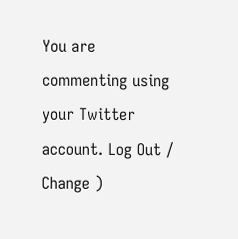You are commenting using your Twitter account. Log Out / Change )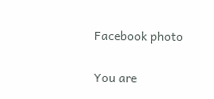Facebook photo

You are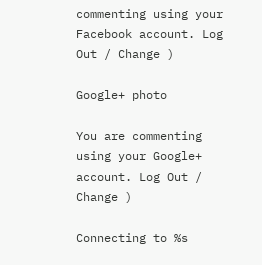commenting using your Facebook account. Log Out / Change )

Google+ photo

You are commenting using your Google+ account. Log Out / Change )

Connecting to %s